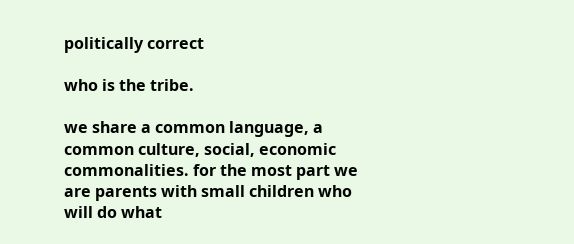politically correct

who is the tribe.

we share a common language, a common culture, social, economic commonalities. for the most part we are parents with small children who will do what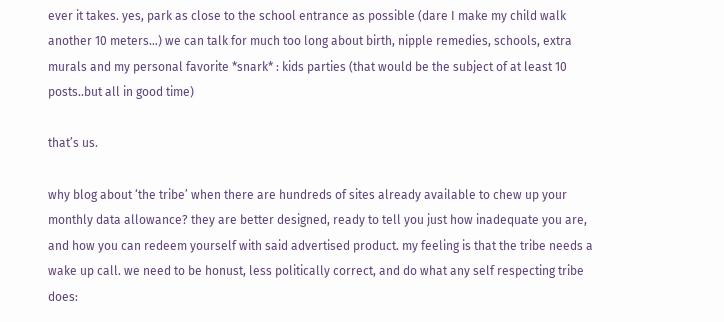ever it takes. yes, park as close to the school entrance as possible (dare I make my child walk another 10 meters…) we can talk for much too long about birth, nipple remedies, schools, extra murals and my personal favorite *snark* : kids parties (that would be the subject of at least 10 posts..but all in good time)

that’s us.

why blog about ‘the tribe’ when there are hundreds of sites already available to chew up your monthly data allowance? they are better designed, ready to tell you just how inadequate you are, and how you can redeem yourself with said advertised product. my feeling is that the tribe needs a wake up call. we need to be honust, less politically correct, and do what any self respecting tribe does: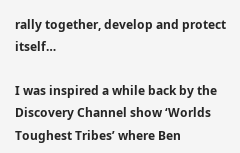rally together, develop and protect itself…

I was inspired a while back by the Discovery Channel show ‘Worlds Toughest Tribes’ where Ben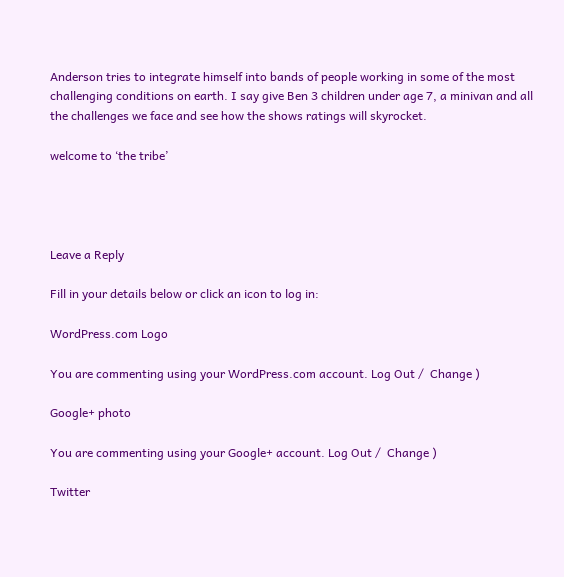Anderson tries to integrate himself into bands of people working in some of the most challenging conditions on earth. I say give Ben 3 children under age 7, a minivan and all the challenges we face and see how the shows ratings will skyrocket.

welcome to ‘the tribe’




Leave a Reply

Fill in your details below or click an icon to log in:

WordPress.com Logo

You are commenting using your WordPress.com account. Log Out /  Change )

Google+ photo

You are commenting using your Google+ account. Log Out /  Change )

Twitter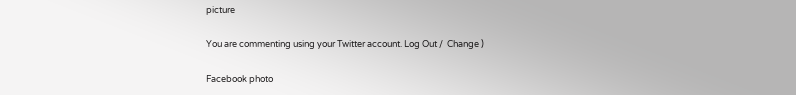picture

You are commenting using your Twitter account. Log Out /  Change )

Facebook photo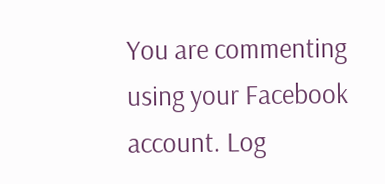You are commenting using your Facebook account. Log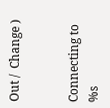Out /  Change )


Connecting to %s